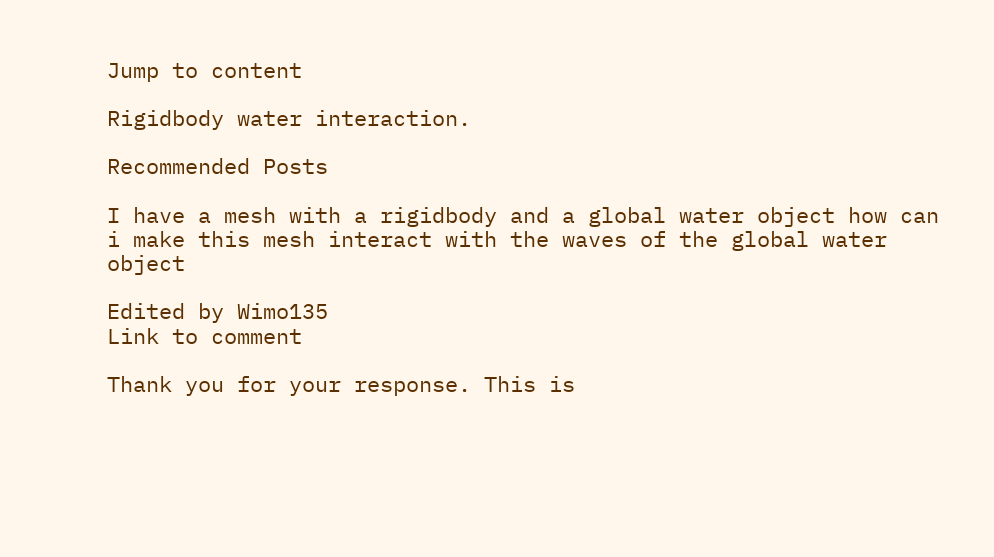Jump to content

Rigidbody water interaction.

Recommended Posts

I have a mesh with a rigidbody and a global water object how can i make this mesh interact with the waves of the global water object

Edited by Wimo135
Link to comment

Thank you for your response. This is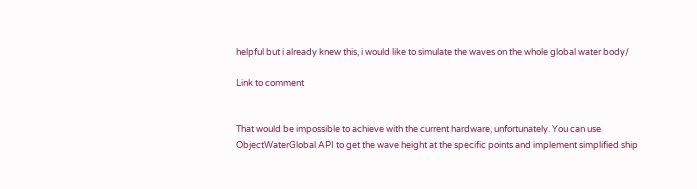helpful but i already knew this, i would like to simulate the waves on the whole global water body/

Link to comment


That would be impossible to achieve with the current hardware, unfortunately. You can use ObjectWaterGlobal API to get the wave height at the specific points and implement simplified ship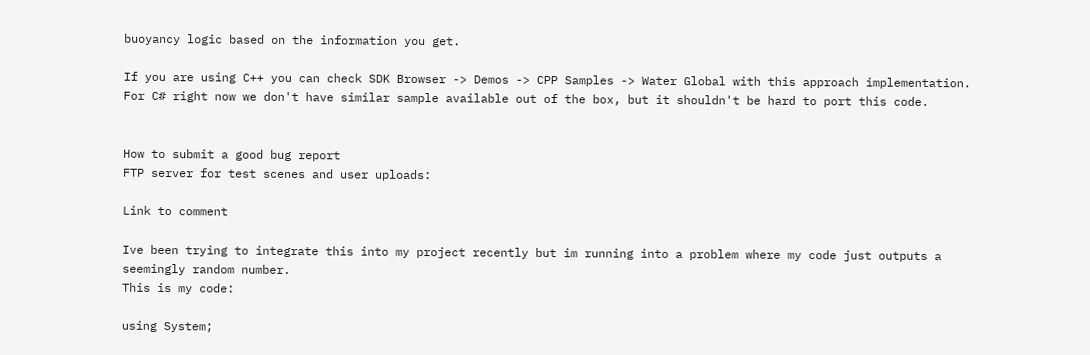buoyancy logic based on the information you get.

If you are using C++ you can check SDK Browser -> Demos -> CPP Samples -> Water Global with this approach implementation. For C# right now we don't have similar sample available out of the box, but it shouldn't be hard to port this code.


How to submit a good bug report
FTP server for test scenes and user uploads:

Link to comment

Ive been trying to integrate this into my project recently but im running into a problem where my code just outputs a seemingly random number.
This is my code:

using System;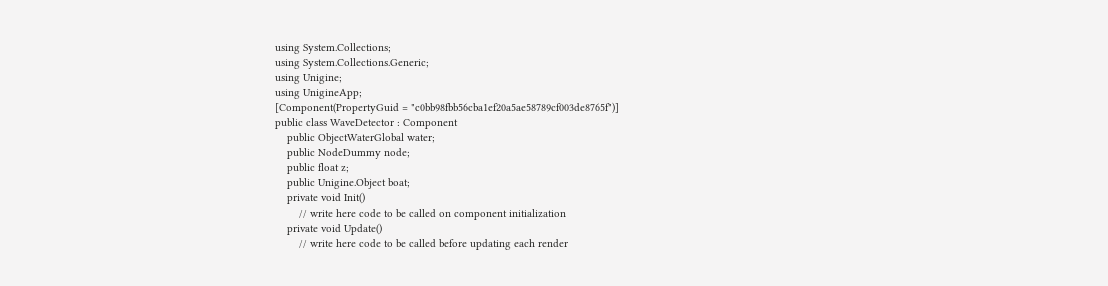using System.Collections;
using System.Collections.Generic;
using Unigine;
using UnigineApp;
[Component(PropertyGuid = "c0bb98fbb56cba1ef20a5ae58789cf003de8765f")]
public class WaveDetector : Component
    public ObjectWaterGlobal water;
    public NodeDummy node;
    public float z;
    public Unigine.Object boat;
    private void Init()
        // write here code to be called on component initialization
    private void Update()
        // write here code to be called before updating each render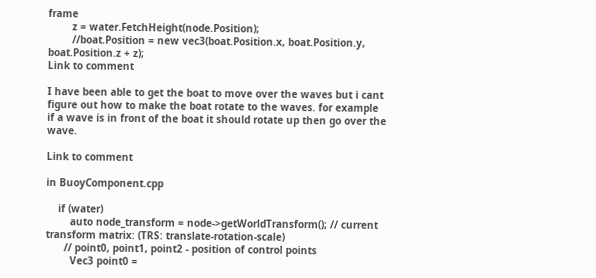frame
        z = water.FetchHeight(node.Position);
        //boat.Position = new vec3(boat.Position.x, boat.Position.y, boat.Position.z + z);
Link to comment

I have been able to get the boat to move over the waves but i cant figure out how to make the boat rotate to the waves. for example if a wave is in front of the boat it should rotate up then go over the wave.

Link to comment

in BuoyComponent.cpp

    if (water)
        auto node_transform = node->getWorldTransform(); // current transform matrix: (TRS: translate-rotation-scale)
      // point0, point1, point2 - position of control points
        Vec3 point0 =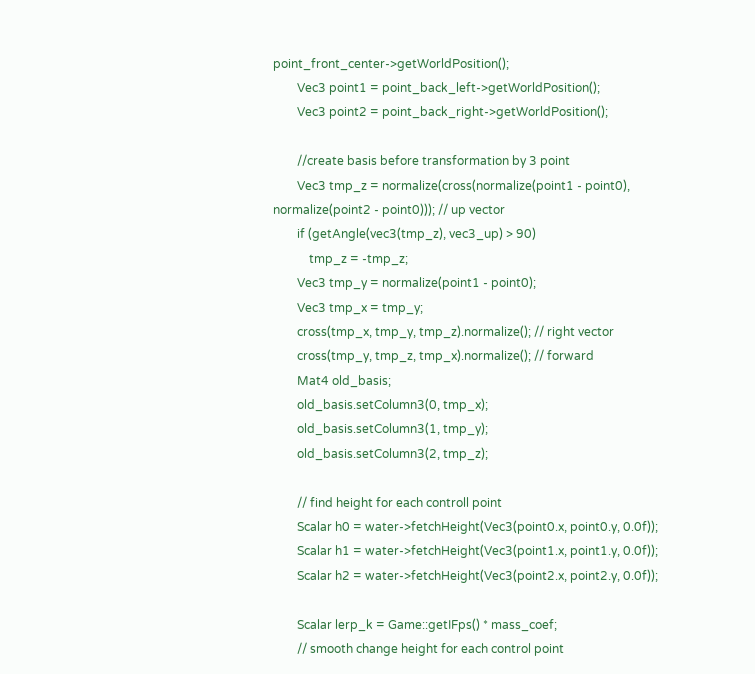point_front_center->getWorldPosition();
        Vec3 point1 = point_back_left->getWorldPosition();
        Vec3 point2 = point_back_right->getWorldPosition();

        //create basis before transformation by 3 point
        Vec3 tmp_z = normalize(cross(normalize(point1 - point0), normalize(point2 - point0))); // up vector
        if (getAngle(vec3(tmp_z), vec3_up) > 90)
            tmp_z = -tmp_z;
        Vec3 tmp_y = normalize(point1 - point0);
        Vec3 tmp_x = tmp_y;
        cross(tmp_x, tmp_y, tmp_z).normalize(); // right vector
        cross(tmp_y, tmp_z, tmp_x).normalize(); // forward
        Mat4 old_basis;
        old_basis.setColumn3(0, tmp_x);
        old_basis.setColumn3(1, tmp_y);
        old_basis.setColumn3(2, tmp_z);

        // find height for each controll point
        Scalar h0 = water->fetchHeight(Vec3(point0.x, point0.y, 0.0f));
        Scalar h1 = water->fetchHeight(Vec3(point1.x, point1.y, 0.0f));
        Scalar h2 = water->fetchHeight(Vec3(point2.x, point2.y, 0.0f));

        Scalar lerp_k = Game::getIFps() * mass_coef;
        // smooth change height for each control point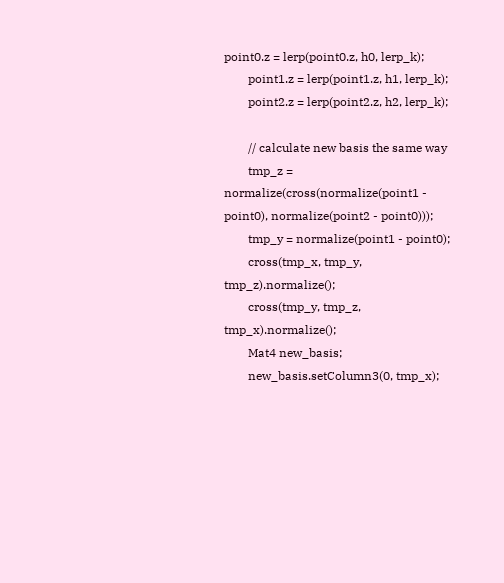point0.z = lerp(point0.z, h0, lerp_k);
        point1.z = lerp(point1.z, h1, lerp_k);
        point2.z = lerp(point2.z, h2, lerp_k);

        // calculate new basis the same way
        tmp_z = normalize(cross(normalize(point1 - point0), normalize(point2 - point0)));
        tmp_y = normalize(point1 - point0);
        cross(tmp_x, tmp_y, tmp_z).normalize();
        cross(tmp_y, tmp_z, tmp_x).normalize();
        Mat4 new_basis;
        new_basis.setColumn3(0, tmp_x);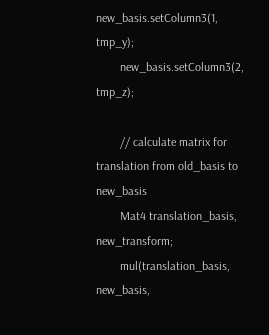new_basis.setColumn3(1, tmp_y);
        new_basis.setColumn3(2, tmp_z);

        // calculate matrix for translation from old_basis to new_basis
        Mat4 translation_basis, new_transform;
        mul(translation_basis, new_basis,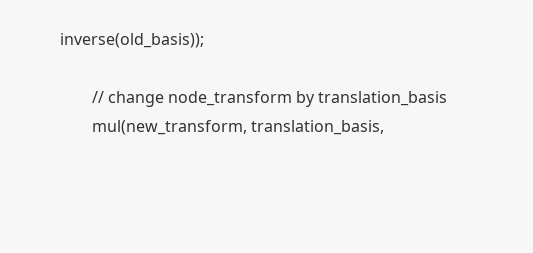inverse(old_basis));

        // change node_transform by translation_basis
        mul(new_transform, translation_basis,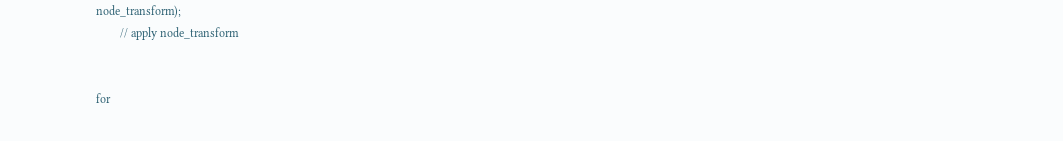node_transform);
        // apply node_transform


for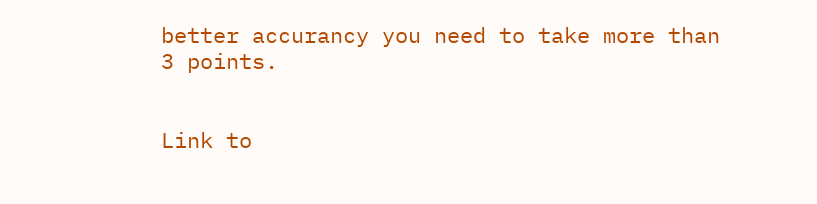better accurancy you need to take more than 3 points.


Link to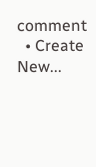comment
  • Create New...